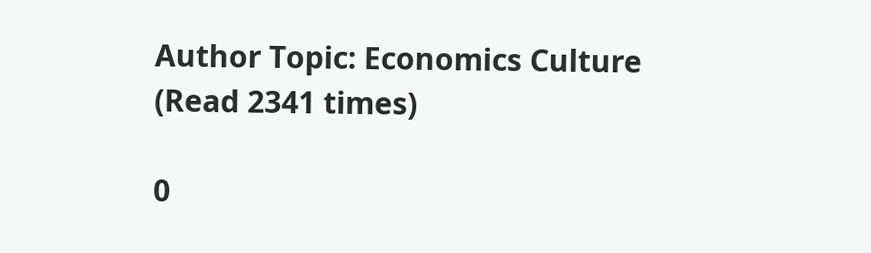Author Topic: Economics Culture  (Read 2341 times)

0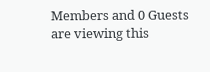Members and 0 Guests are viewing this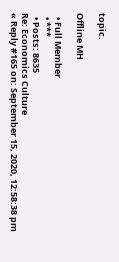topic.

Offline MH

  • Full Member
  • ***
  • Posts: 8635
Re: Economics Culture
« Reply #165 on: September 15, 2020, 12:58:38 pm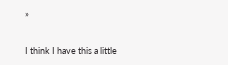»


I think I have this a little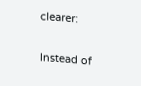clearer:

Instead of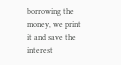borrowing the money, we print it and save the interest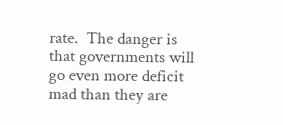rate.  The danger is that governments will go even more deficit mad than they are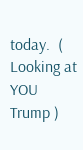today.  ( Looking at YOU Trump )